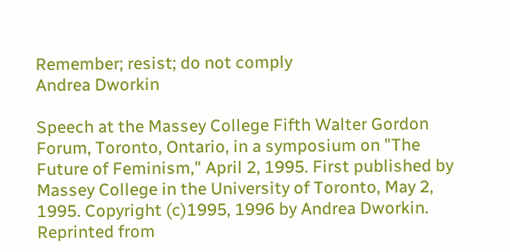Remember; resist; do not comply
Andrea Dworkin

Speech at the Massey College Fifth Walter Gordon Forum, Toronto, Ontario, in a symposium on "The Future of Feminism," April 2, 1995. First published by Massey College in the University of Toronto, May 2, 1995. Copyright (c)1995, 1996 by Andrea Dworkin. Reprinted from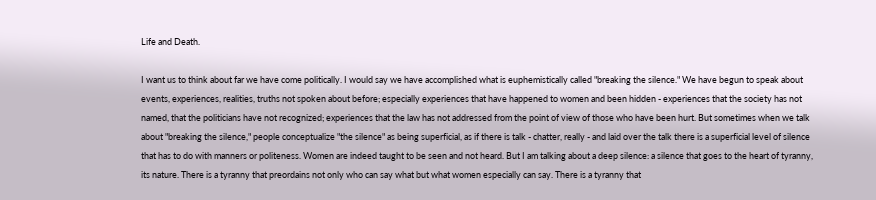Life and Death.

I want us to think about far we have come politically. I would say we have accomplished what is euphemistically called "breaking the silence." We have begun to speak about events, experiences, realities, truths not spoken about before; especially experiences that have happened to women and been hidden - experiences that the society has not named, that the politicians have not recognized; experiences that the law has not addressed from the point of view of those who have been hurt. But sometimes when we talk about "breaking the silence," people conceptualize "the silence" as being superficial, as if there is talk - chatter, really - and laid over the talk there is a superficial level of silence that has to do with manners or politeness. Women are indeed taught to be seen and not heard. But I am talking about a deep silence: a silence that goes to the heart of tyranny, its nature. There is a tyranny that preordains not only who can say what but what women especially can say. There is a tyranny that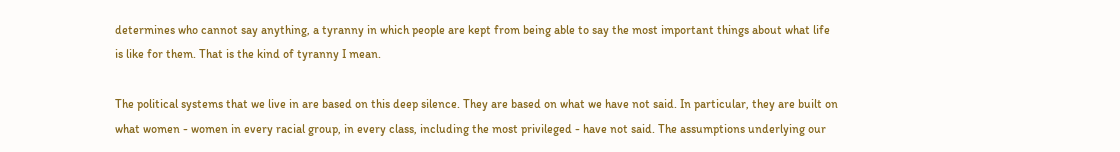determines who cannot say anything, a tyranny in which people are kept from being able to say the most important things about what life is like for them. That is the kind of tyranny I mean.

The political systems that we live in are based on this deep silence. They are based on what we have not said. In particular, they are built on what women - women in every racial group, in every class, including the most privileged - have not said. The assumptions underlying our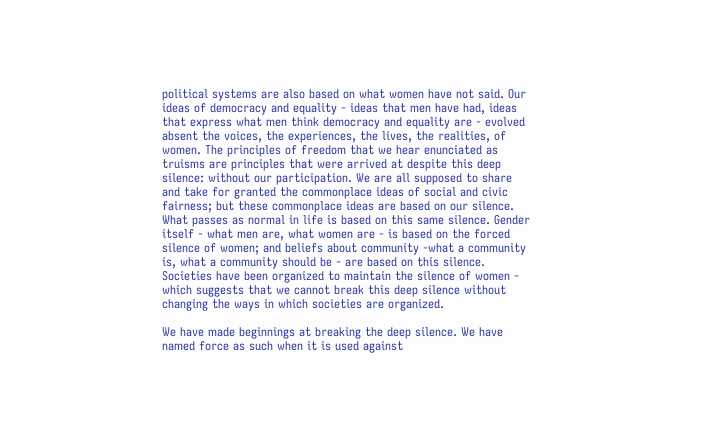political systems are also based on what women have not said. Our ideas of democracy and equality - ideas that men have had, ideas that express what men think democracy and equality are - evolved absent the voices, the experiences, the lives, the realities, of women. The principles of freedom that we hear enunciated as truisms are principles that were arrived at despite this deep silence: without our participation. We are all supposed to share and take for granted the commonplace ideas of social and civic fairness; but these commonplace ideas are based on our silence. What passes as normal in life is based on this same silence. Gender itself - what men are, what women are - is based on the forced silence of women; and beliefs about community -what a community is, what a community should be - are based on this silence. Societies have been organized to maintain the silence of women - which suggests that we cannot break this deep silence without changing the ways in which societies are organized.

We have made beginnings at breaking the deep silence. We have named force as such when it is used against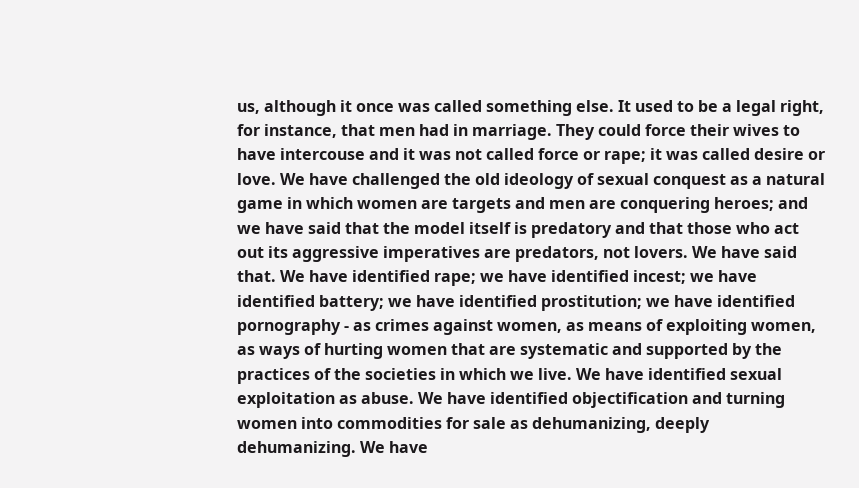us, although it once was called something else. It used to be a legal right, for instance, that men had in marriage. They could force their wives to have intercouse and it was not called force or rape; it was called desire or love. We have challenged the old ideology of sexual conquest as a natural game in which women are targets and men are conquering heroes; and we have said that the model itself is predatory and that those who act out its aggressive imperatives are predators, not lovers. We have said that. We have identified rape; we have identified incest; we have identified battery; we have identified prostitution; we have identified pornography - as crimes against women, as means of exploiting women, as ways of hurting women that are systematic and supported by the practices of the societies in which we live. We have identified sexual exploitation as abuse. We have identified objectification and turning women into commodities for sale as dehumanizing, deeply dehumanizing. We have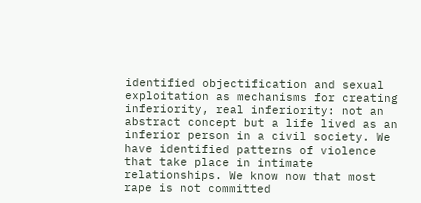identified objectification and sexual exploitation as mechanisms for creating inferiority, real inferiority: not an abstract concept but a life lived as an inferior person in a civil society. We have identified patterns of violence that take place in intimate relationships. We know now that most rape is not committed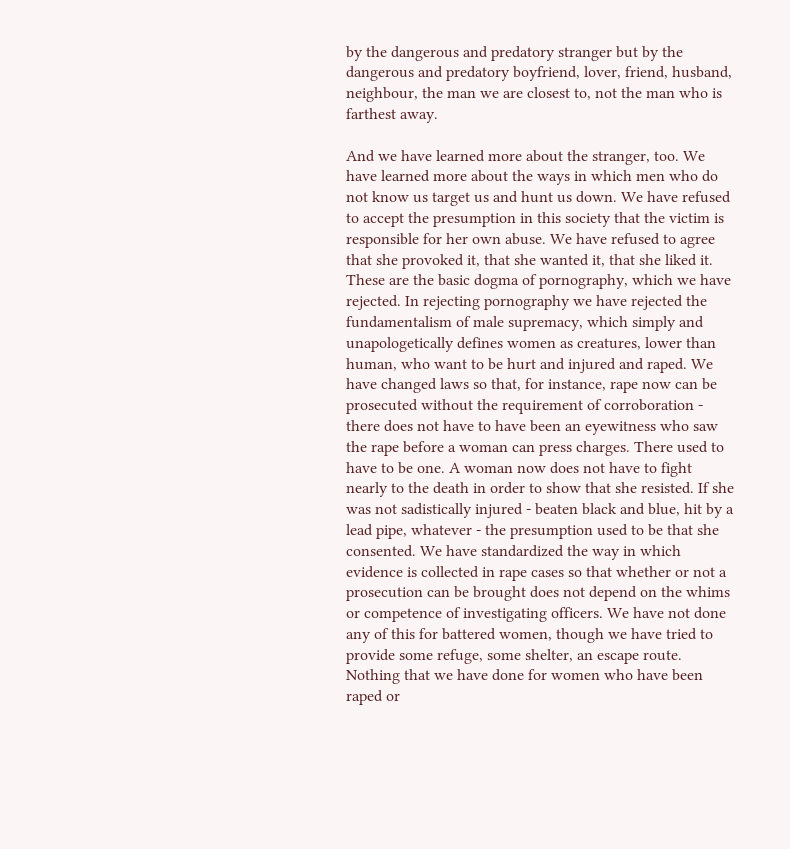by the dangerous and predatory stranger but by the dangerous and predatory boyfriend, lover, friend, husband, neighbour, the man we are closest to, not the man who is farthest away.

And we have learned more about the stranger, too. We have learned more about the ways in which men who do not know us target us and hunt us down. We have refused to accept the presumption in this society that the victim is responsible for her own abuse. We have refused to agree that she provoked it, that she wanted it, that she liked it. These are the basic dogma of pornography, which we have rejected. In rejecting pornography we have rejected the fundamentalism of male supremacy, which simply and unapologetically defines women as creatures, lower than human, who want to be hurt and injured and raped. We have changed laws so that, for instance, rape now can be prosecuted without the requirement of corroboration - there does not have to have been an eyewitness who saw the rape before a woman can press charges. There used to have to be one. A woman now does not have to fight nearly to the death in order to show that she resisted. If she was not sadistically injured - beaten black and blue, hit by a lead pipe, whatever - the presumption used to be that she consented. We have standardized the way in which evidence is collected in rape cases so that whether or not a prosecution can be brought does not depend on the whims or competence of investigating officers. We have not done any of this for battered women, though we have tried to provide some refuge, some shelter, an escape route. Nothing that we have done for women who have been raped or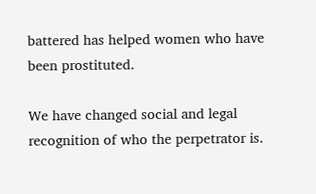battered has helped women who have been prostituted.

We have changed social and legal recognition of who the perpetrator is.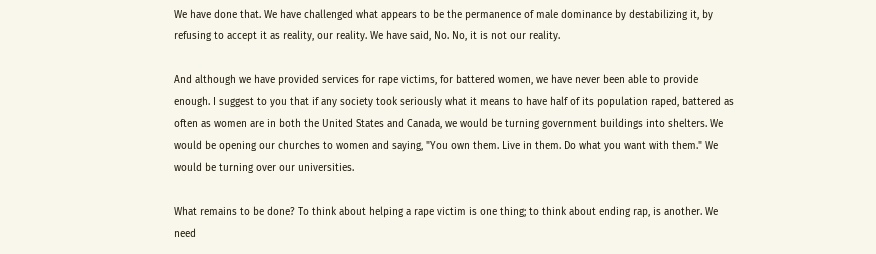We have done that. We have challenged what appears to be the permanence of male dominance by destabilizing it, by refusing to accept it as reality, our reality. We have said, No. No, it is not our reality.

And although we have provided services for rape victims, for battered women, we have never been able to provide enough. I suggest to you that if any society took seriously what it means to have half of its population raped, battered as often as women are in both the United States and Canada, we would be turning government buildings into shelters. We would be opening our churches to women and saying, "You own them. Live in them. Do what you want with them." We would be turning over our universities.

What remains to be done? To think about helping a rape victim is one thing; to think about ending rap, is another. We need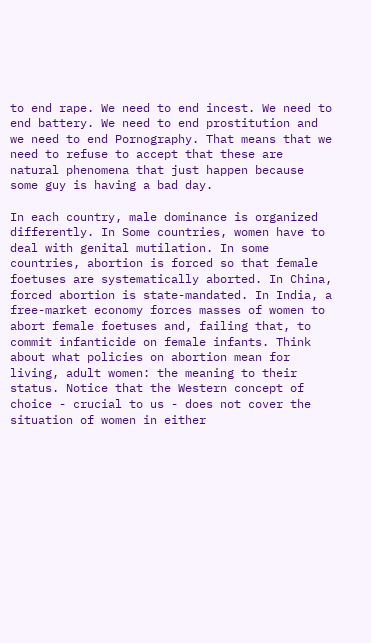to end rape. We need to end incest. We need to end battery. We need to end prostitution and we need to end Pornography. That means that we need to refuse to accept that these are natural phenomena that just happen because some guy is having a bad day.

In each country, male dominance is organized differently. In Some countries, women have to deal with genital mutilation. In some countries, abortion is forced so that female foetuses are systematically aborted. In China, forced abortion is state-mandated. In India, a free-market economy forces masses of women to abort female foetuses and, failing that, to commit infanticide on female infants. Think about what policies on abortion mean for living, adult women: the meaning to their status. Notice that the Western concept of choice - crucial to us - does not cover the situation of women in either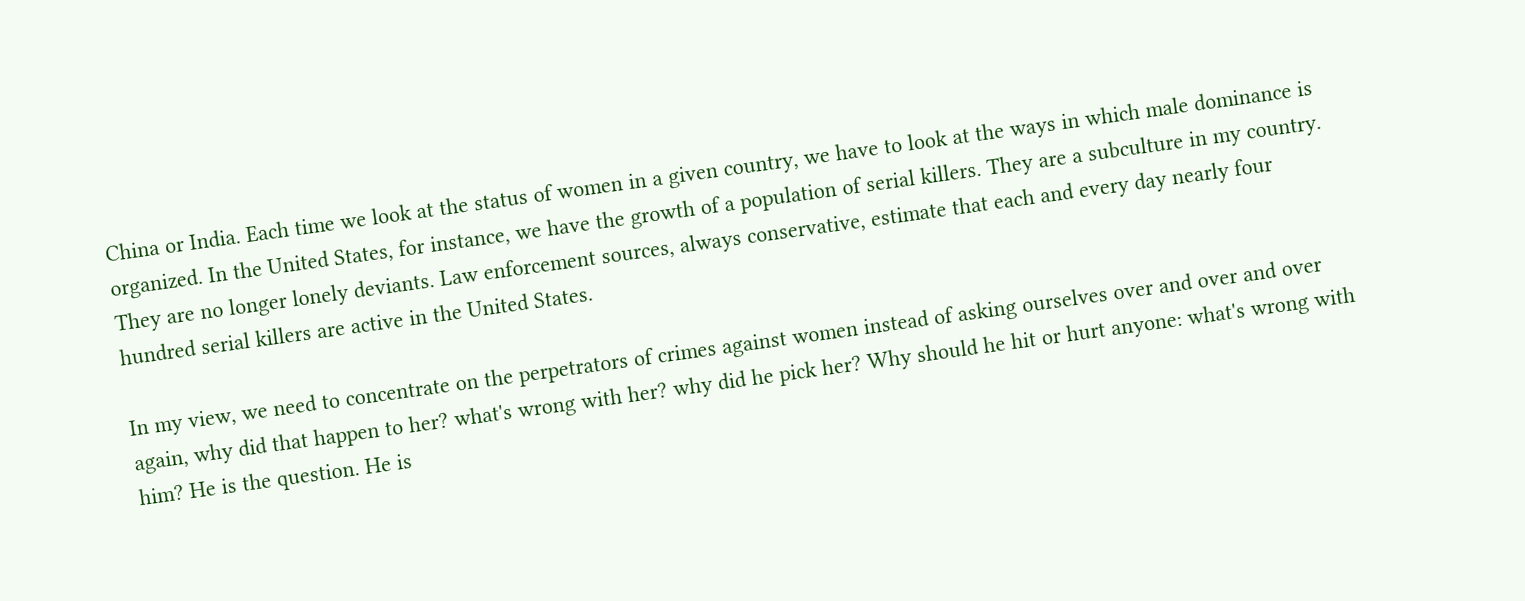China or India. Each time we look at the status of women in a given country, we have to look at the ways in which male dominance is organized. In the United States, for instance, we have the growth of a population of serial killers. They are a subculture in my country. They are no longer lonely deviants. Law enforcement sources, always conservative, estimate that each and every day nearly four hundred serial killers are active in the United States.

In my view, we need to concentrate on the perpetrators of crimes against women instead of asking ourselves over and over and over again, why did that happen to her? what's wrong with her? why did he pick her? Why should he hit or hurt anyone: what's wrong with him? He is the question. He is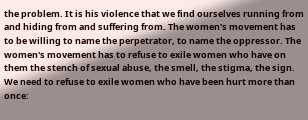the problem. It is his violence that we find ourselves running from and hiding from and suffering from. The women's movement has to be willing to name the perpetrator, to name the oppressor. The women's movement has to refuse to exile women who have on them the stench of sexual abuse, the smell, the stigma, the sign. We need to refuse to exile women who have been hurt more than once: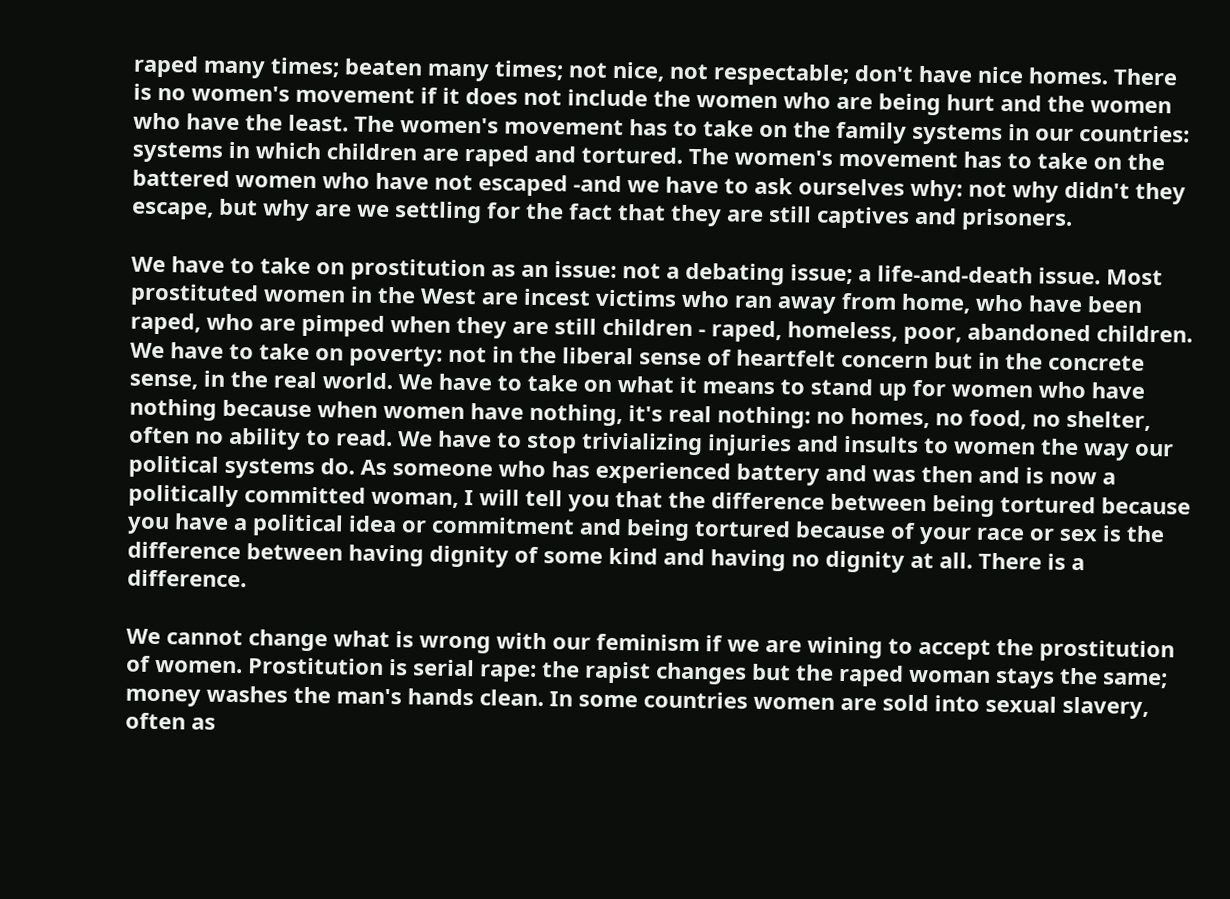raped many times; beaten many times; not nice, not respectable; don't have nice homes. There is no women's movement if it does not include the women who are being hurt and the women who have the least. The women's movement has to take on the family systems in our countries: systems in which children are raped and tortured. The women's movement has to take on the battered women who have not escaped -and we have to ask ourselves why: not why didn't they escape, but why are we settling for the fact that they are still captives and prisoners.

We have to take on prostitution as an issue: not a debating issue; a life-and-death issue. Most prostituted women in the West are incest victims who ran away from home, who have been raped, who are pimped when they are still children - raped, homeless, poor, abandoned children. We have to take on poverty: not in the liberal sense of heartfelt concern but in the concrete sense, in the real world. We have to take on what it means to stand up for women who have nothing because when women have nothing, it's real nothing: no homes, no food, no shelter, often no ability to read. We have to stop trivializing injuries and insults to women the way our political systems do. As someone who has experienced battery and was then and is now a politically committed woman, I will tell you that the difference between being tortured because you have a political idea or commitment and being tortured because of your race or sex is the difference between having dignity of some kind and having no dignity at all. There is a difference.

We cannot change what is wrong with our feminism if we are wining to accept the prostitution of women. Prostitution is serial rape: the rapist changes but the raped woman stays the same; money washes the man's hands clean. In some countries women are sold into sexual slavery, often as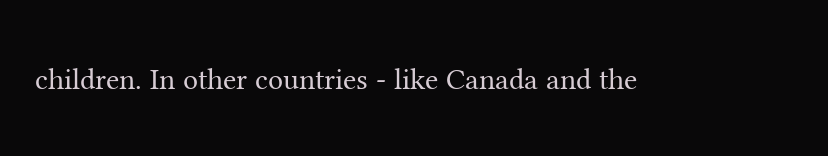children. In other countries - like Canada and the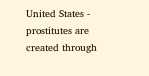United States - prostitutes are created through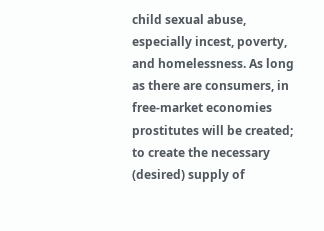child sexual abuse, especially incest, poverty, and homelessness. As long as there are consumers, in free-market economies prostitutes will be created; to create the necessary (desired) supply of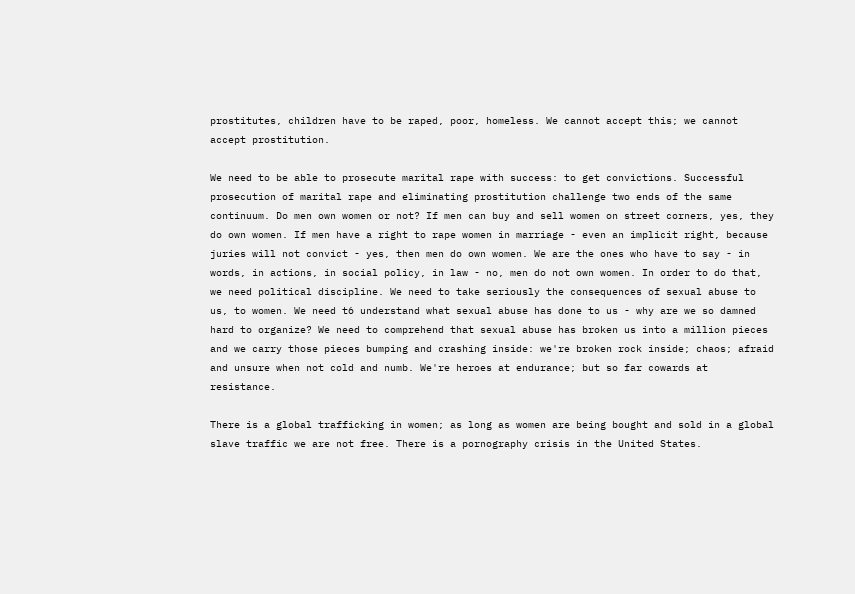prostitutes, children have to be raped, poor, homeless. We cannot accept this; we cannot accept prostitution.

We need to be able to prosecute marital rape with success: to get convictions. Successful prosecution of marital rape and eliminating prostitution challenge two ends of the same continuum. Do men own women or not? If men can buy and sell women on street corners, yes, they do own women. If men have a right to rape women in marriage - even an implicit right, because juries will not convict - yes, then men do own women. We are the ones who have to say - in words, in actions, in social policy, in law - no, men do not own women. In order to do that, we need political discipline. We need to take seriously the consequences of sexual abuse to us, to women. We need t6 understand what sexual abuse has done to us - why are we so damned hard to organize? We need to comprehend that sexual abuse has broken us into a million pieces and we carry those pieces bumping and crashing inside: we're broken rock inside; chaos; afraid and unsure when not cold and numb. We're heroes at endurance; but so far cowards at resistance.

There is a global trafficking in women; as long as women are being bought and sold in a global slave traffic we are not free. There is a pornography crisis in the United States.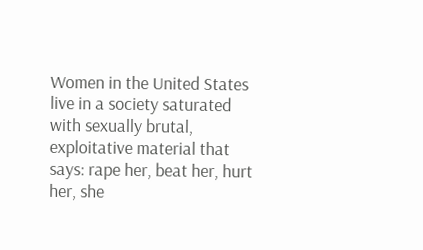Women in the United States live in a society saturated with sexually brutal, exploitative material that says: rape her, beat her, hurt her, she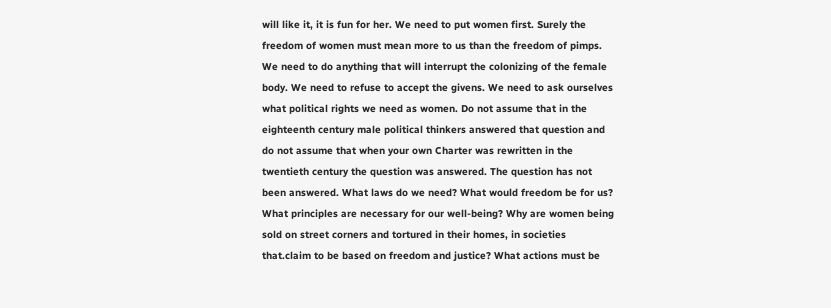will like it, it is fun for her. We need to put women first. Surely the freedom of women must mean more to us than the freedom of pimps. We need to do anything that will interrupt the colonizing of the female body. We need to refuse to accept the givens. We need to ask ourselves what political rights we need as women. Do not assume that in the eighteenth century male political thinkers answered that question and do not assume that when your own Charter was rewritten in the twentieth century the question was answered. The question has not been answered. What laws do we need? What would freedom be for us? What principles are necessary for our well-being? Why are women being sold on street corners and tortured in their homes, in societies that.claim to be based on freedom and justice? What actions must be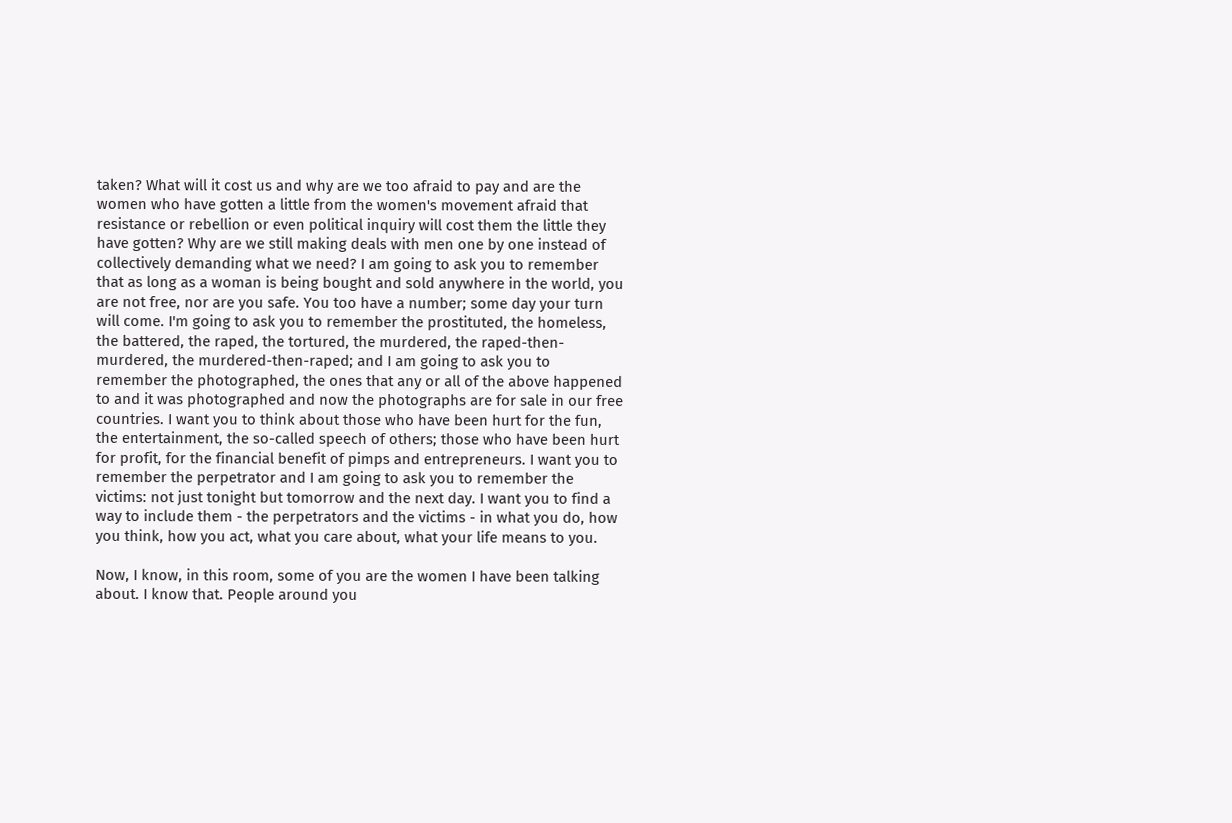taken? What will it cost us and why are we too afraid to pay and are the women who have gotten a little from the women's movement afraid that resistance or rebellion or even political inquiry will cost them the little they have gotten? Why are we still making deals with men one by one instead of collectively demanding what we need? I am going to ask you to remember that as long as a woman is being bought and sold anywhere in the world, you are not free, nor are you safe. You too have a number; some day your turn will come. I'm going to ask you to remember the prostituted, the homeless, the battered, the raped, the tortured, the murdered, the raped-then-murdered, the murdered-then-raped; and I am going to ask you to remember the photographed, the ones that any or all of the above happened to and it was photographed and now the photographs are for sale in our free countries. I want you to think about those who have been hurt for the fun, the entertainment, the so-called speech of others; those who have been hurt for profit, for the financial benefit of pimps and entrepreneurs. I want you to remember the perpetrator and I am going to ask you to remember the victims: not just tonight but tomorrow and the next day. I want you to find a way to include them - the perpetrators and the victims - in what you do, how you think, how you act, what you care about, what your life means to you.

Now, I know, in this room, some of you are the women I have been talking about. I know that. People around you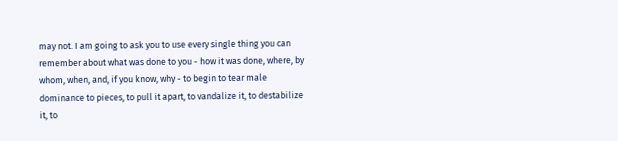may not. I am going to ask you to use every single thing you can remember about what was done to you - how it was done, where, by whom, when, and, if you know, why - to begin to tear male dominance to pieces, to pull it apart, to vandalize it, to destabilize it, to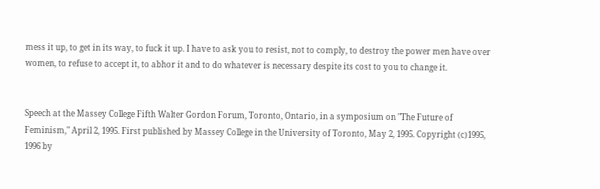mess it up, to get in its way, to fuck it up. I have to ask you to resist, not to comply, to destroy the power men have over women, to refuse to accept it, to abhor it and to do whatever is necessary despite its cost to you to change it.


Speech at the Massey College Fifth Walter Gordon Forum, Toronto, Ontario, in a symposium on "The Future of Feminism," April 2, 1995. First published by Massey College in the University of Toronto, May 2, 1995. Copyright (c)1995, 1996 by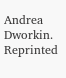Andrea Dworkin. Reprinted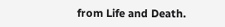from Life and Death.